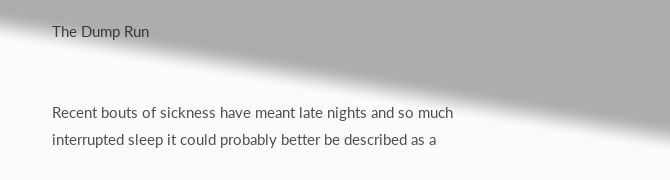The Dump Run


Recent bouts of sickness have meant late nights and so much interrupted sleep it could probably better be described as a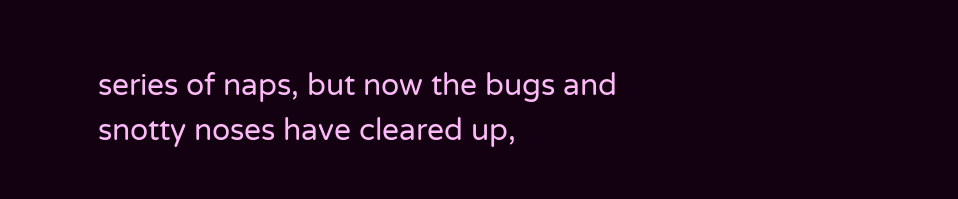series of naps, but now the bugs and snotty noses have cleared up,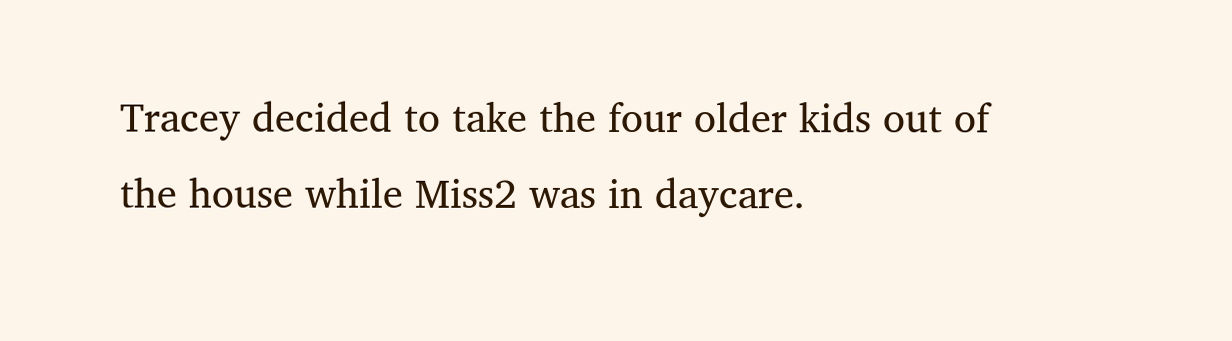Tracey decided to take the four older kids out of the house while Miss2 was in daycare.